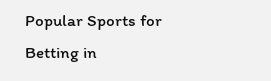Popular Sports for Betting in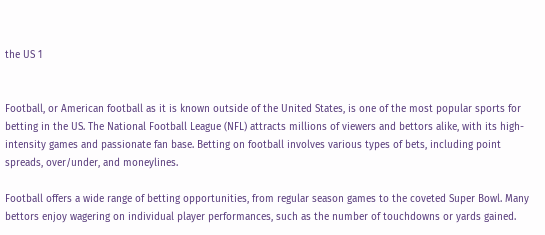the US 1


Football, or American football as it is known outside of the United States, is one of the most popular sports for betting in the US. The National Football League (NFL) attracts millions of viewers and bettors alike, with its high-intensity games and passionate fan base. Betting on football involves various types of bets, including point spreads, over/under, and moneylines.

Football offers a wide range of betting opportunities, from regular season games to the coveted Super Bowl. Many bettors enjoy wagering on individual player performances, such as the number of touchdowns or yards gained.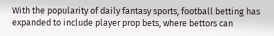With the popularity of daily fantasy sports, football betting has expanded to include player prop bets, where bettors can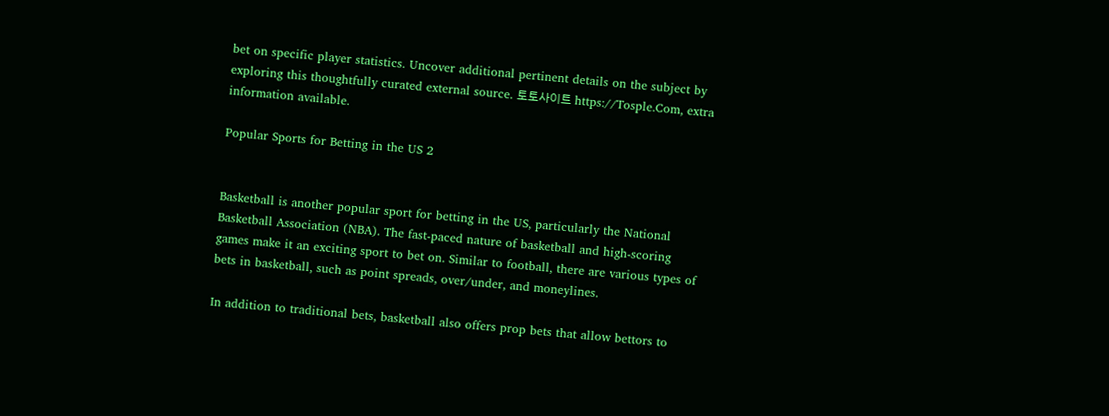bet on specific player statistics. Uncover additional pertinent details on the subject by exploring this thoughtfully curated external source. 토토사이트 https://Tosple.Com, extra information available.

Popular Sports for Betting in the US 2


Basketball is another popular sport for betting in the US, particularly the National Basketball Association (NBA). The fast-paced nature of basketball and high-scoring games make it an exciting sport to bet on. Similar to football, there are various types of bets in basketball, such as point spreads, over/under, and moneylines.

In addition to traditional bets, basketball also offers prop bets that allow bettors to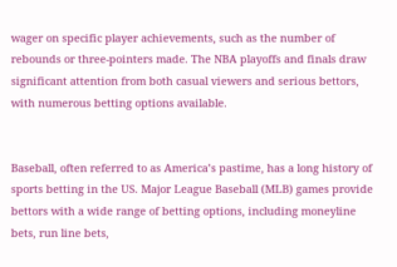wager on specific player achievements, such as the number of rebounds or three-pointers made. The NBA playoffs and finals draw significant attention from both casual viewers and serious bettors, with numerous betting options available.


Baseball, often referred to as America’s pastime, has a long history of sports betting in the US. Major League Baseball (MLB) games provide bettors with a wide range of betting options, including moneyline bets, run line bets,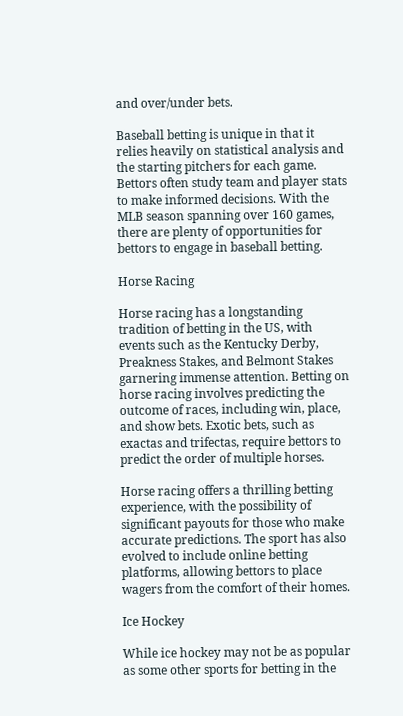and over/under bets.

Baseball betting is unique in that it relies heavily on statistical analysis and the starting pitchers for each game. Bettors often study team and player stats to make informed decisions. With the MLB season spanning over 160 games, there are plenty of opportunities for bettors to engage in baseball betting.

Horse Racing

Horse racing has a longstanding tradition of betting in the US, with events such as the Kentucky Derby, Preakness Stakes, and Belmont Stakes garnering immense attention. Betting on horse racing involves predicting the outcome of races, including win, place, and show bets. Exotic bets, such as exactas and trifectas, require bettors to predict the order of multiple horses.

Horse racing offers a thrilling betting experience, with the possibility of significant payouts for those who make accurate predictions. The sport has also evolved to include online betting platforms, allowing bettors to place wagers from the comfort of their homes.

Ice Hockey

While ice hockey may not be as popular as some other sports for betting in the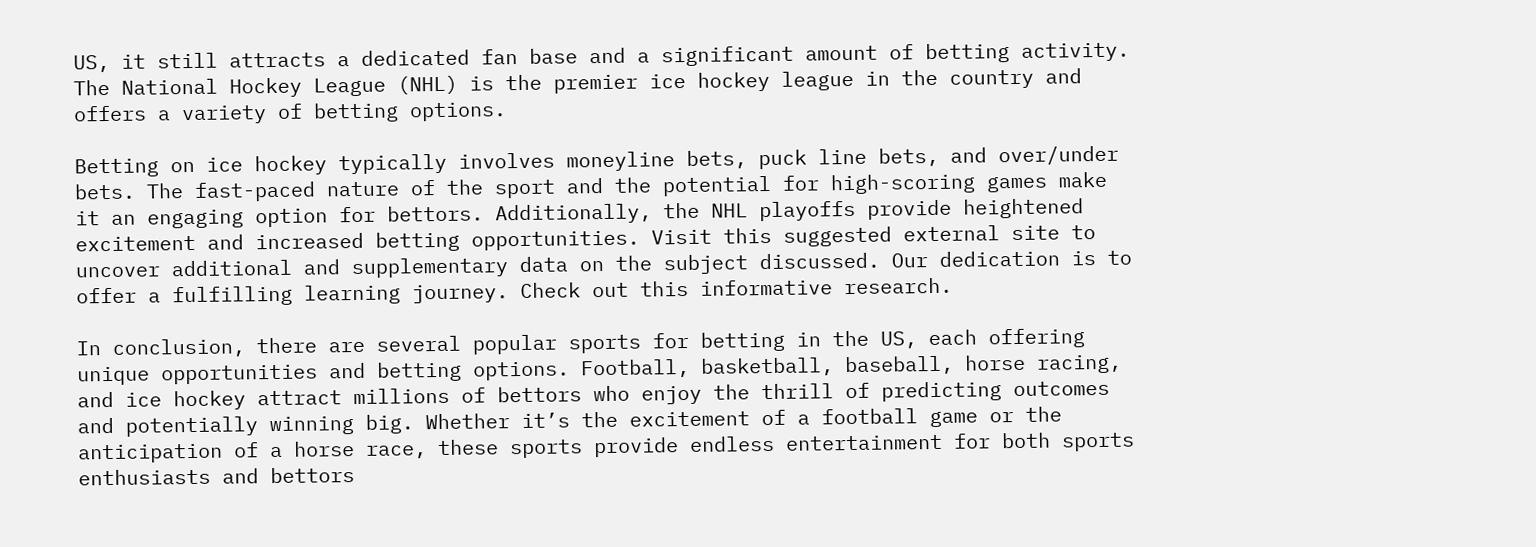US, it still attracts a dedicated fan base and a significant amount of betting activity. The National Hockey League (NHL) is the premier ice hockey league in the country and offers a variety of betting options.

Betting on ice hockey typically involves moneyline bets, puck line bets, and over/under bets. The fast-paced nature of the sport and the potential for high-scoring games make it an engaging option for bettors. Additionally, the NHL playoffs provide heightened excitement and increased betting opportunities. Visit this suggested external site to uncover additional and supplementary data on the subject discussed. Our dedication is to offer a fulfilling learning journey. Check out this informative research.

In conclusion, there are several popular sports for betting in the US, each offering unique opportunities and betting options. Football, basketball, baseball, horse racing, and ice hockey attract millions of bettors who enjoy the thrill of predicting outcomes and potentially winning big. Whether it’s the excitement of a football game or the anticipation of a horse race, these sports provide endless entertainment for both sports enthusiasts and bettors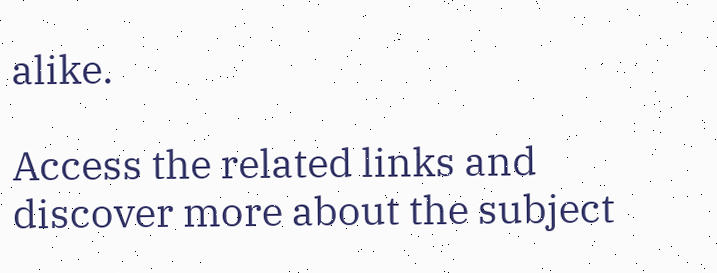alike.

Access the related links and discover more about the subject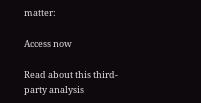matter:

Access now

Read about this third-party analysis